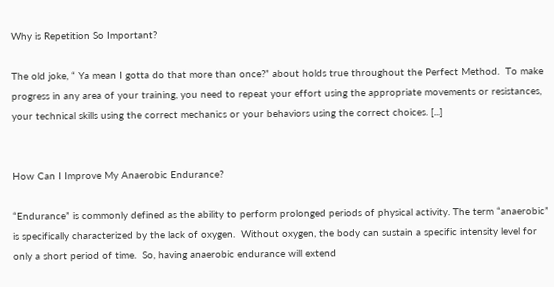Why is Repetition So Important?

The old joke, “ Ya mean I gotta do that more than once?” about holds true throughout the Perfect Method.  To make progress in any area of your training, you need to repeat your effort using the appropriate movements or resistances, your technical skills using the correct mechanics or your behaviors using the correct choices. [...]


How Can I Improve My Anaerobic Endurance?

“Endurance” is commonly defined as the ability to perform prolonged periods of physical activity. The term “anaerobic” is specifically characterized by the lack of oxygen.  Without oxygen, the body can sustain a specific intensity level for only a short period of time.  So, having anaerobic endurance will extend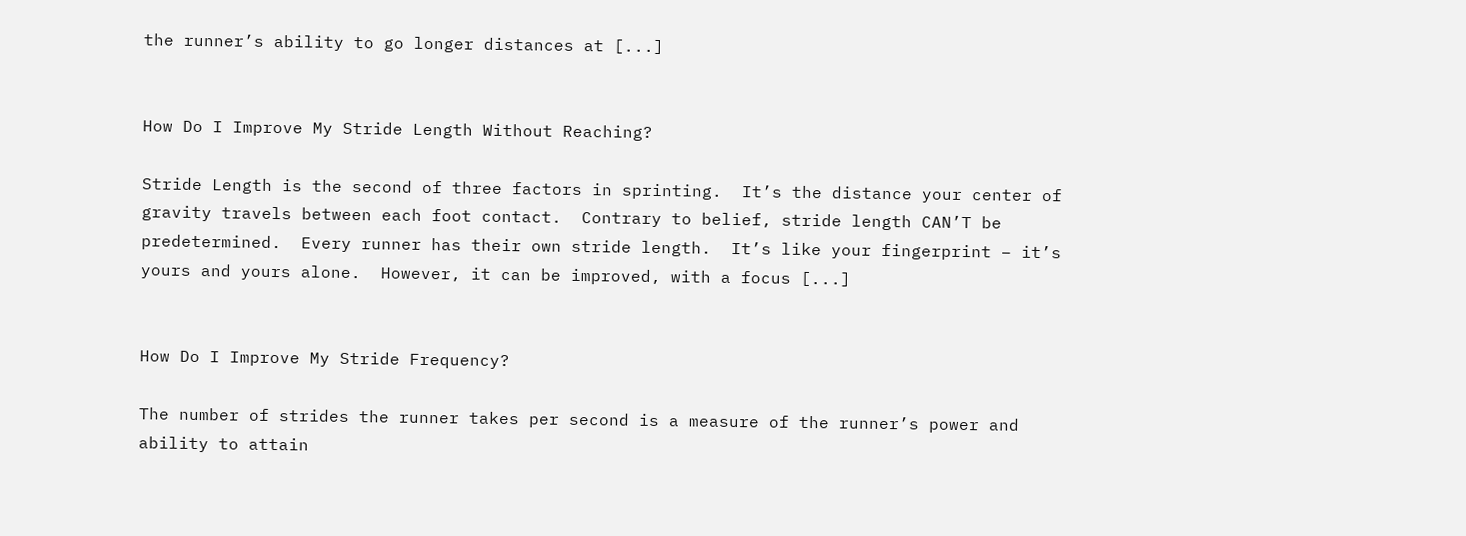the runner’s ability to go longer distances at [...]


How Do I Improve My Stride Length Without Reaching?

Stride Length is the second of three factors in sprinting.  It’s the distance your center of gravity travels between each foot contact.  Contrary to belief, stride length CAN’T be predetermined.  Every runner has their own stride length.  It’s like your fingerprint – it’s yours and yours alone.  However, it can be improved, with a focus [...]


How Do I Improve My Stride Frequency?

The number of strides the runner takes per second is a measure of the runner’s power and ability to attain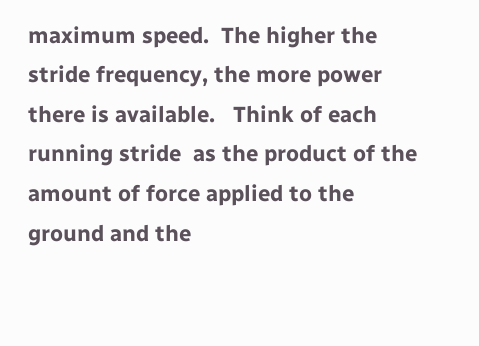maximum speed.  The higher the stride frequency, the more power there is available.   Think of each running stride  as the product of the amount of force applied to the ground and the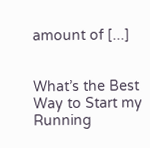amount of [...]


What’s the Best Way to Start my Running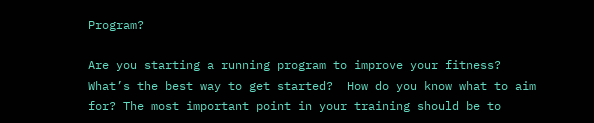Program?

Are you starting a running program to improve your fitness?  What’s the best way to get started?  How do you know what to aim for? The most important point in your training should be to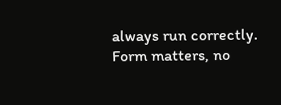always run correctly.   Form matters, no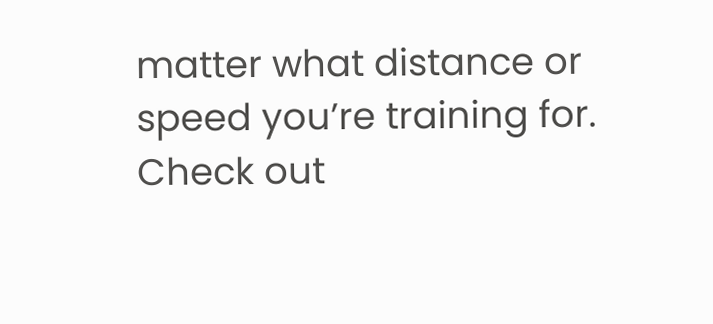matter what distance or speed you’re training for.  Check out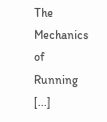The Mechanics of Running [...]